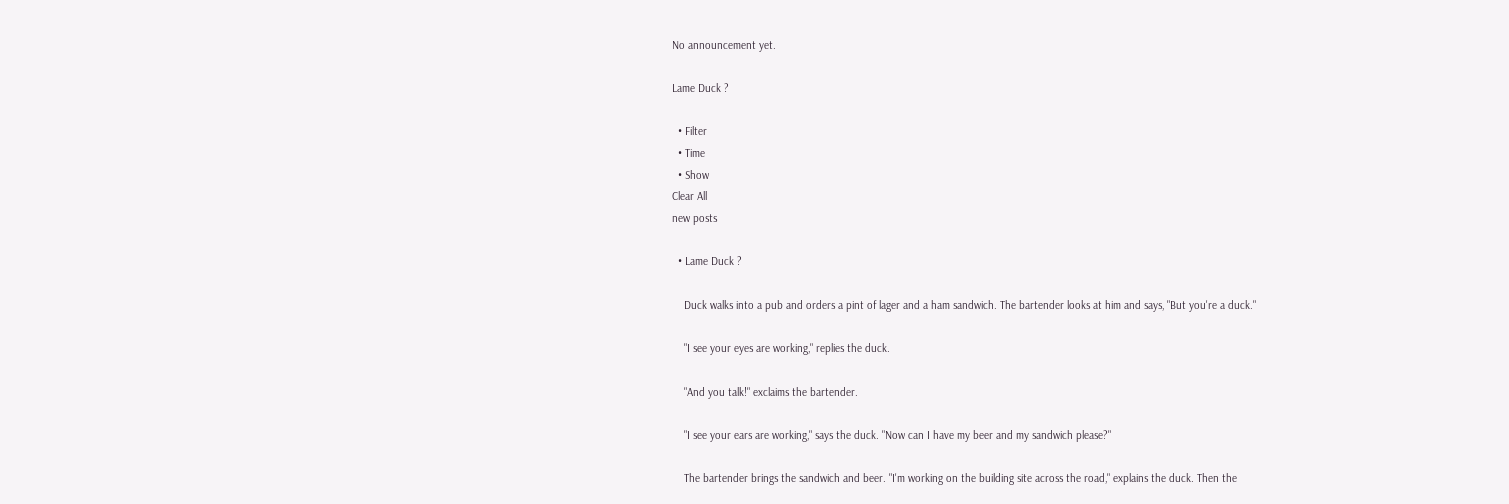No announcement yet.

Lame Duck ?

  • Filter
  • Time
  • Show
Clear All
new posts

  • Lame Duck ?

    Duck walks into a pub and orders a pint of lager and a ham sandwich. The bartender looks at him and says, "But you're a duck."

    "I see your eyes are working," replies the duck.

    "And you talk!" exclaims the bartender.

    "I see your ears are working," says the duck. "Now can I have my beer and my sandwich please?"

    The bartender brings the sandwich and beer. "I'm working on the building site across the road," explains the duck. Then the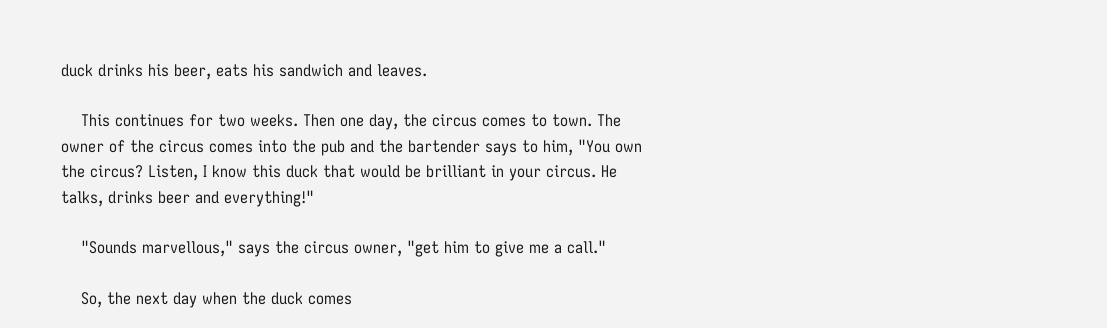duck drinks his beer, eats his sandwich and leaves.

    This continues for two weeks. Then one day, the circus comes to town. The owner of the circus comes into the pub and the bartender says to him, "You own the circus? Listen, I know this duck that would be brilliant in your circus. He talks, drinks beer and everything!"

    "Sounds marvellous," says the circus owner, "get him to give me a call."

    So, the next day when the duck comes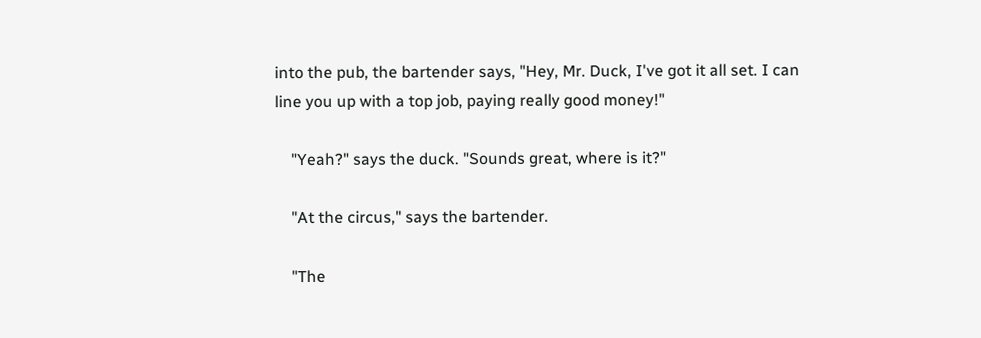into the pub, the bartender says, "Hey, Mr. Duck, I've got it all set. I can line you up with a top job, paying really good money!"

    "Yeah?" says the duck. "Sounds great, where is it?"

    "At the circus," says the bartender.

    "The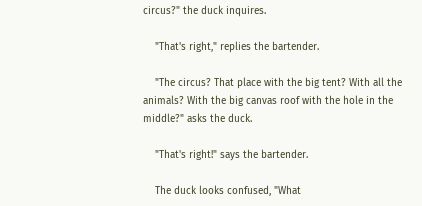circus?" the duck inquires.

    "That's right," replies the bartender.

    "The circus? That place with the big tent? With all the animals? With the big canvas roof with the hole in the middle?" asks the duck.

    "That's right!" says the bartender.

    The duck looks confused, "What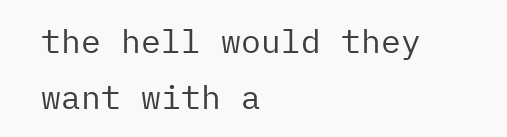the hell would they want with a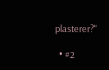plasterer?"

  • #2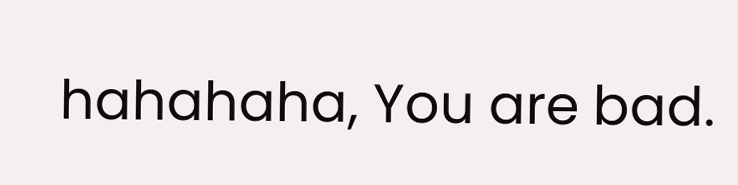hahahaha, You are bad.